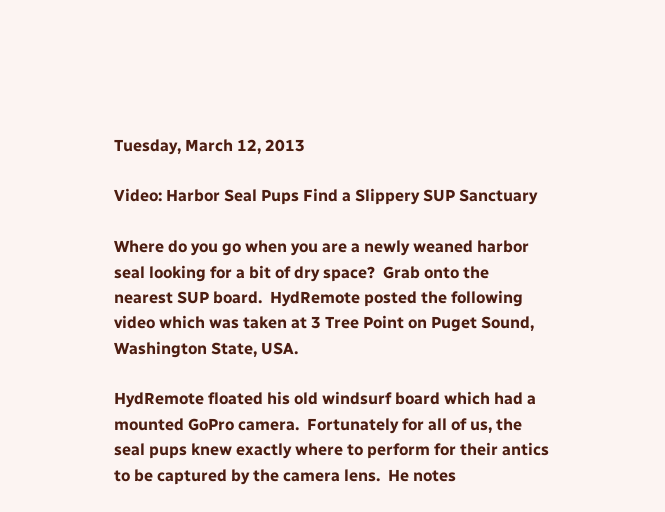Tuesday, March 12, 2013

Video: Harbor Seal Pups Find a Slippery SUP Sanctuary

Where do you go when you are a newly weaned harbor seal looking for a bit of dry space?  Grab onto the nearest SUP board.  HydRemote posted the following video which was taken at 3 Tree Point on Puget Sound, Washington State, USA.

HydRemote floated his old windsurf board which had a mounted GoPro camera.  Fortunately for all of us, the seal pups knew exactly where to perform for their antics to be captured by the camera lens.  He notes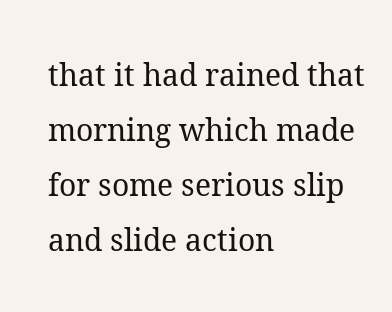that it had rained that morning which made for some serious slip and slide action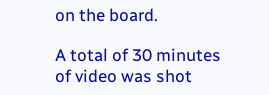on the board.

A total of 30 minutes of video was shot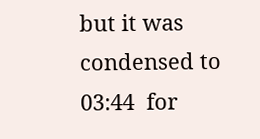but it was condensed to 03:44  for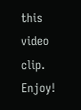this video clip.  Enjoy!